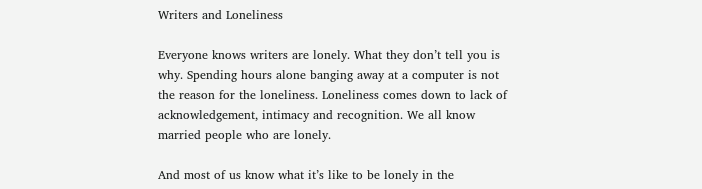Writers and Loneliness

Everyone knows writers are lonely. What they don’t tell you is why. Spending hours alone banging away at a computer is not the reason for the loneliness. Loneliness comes down to lack of acknowledgement, intimacy and recognition. We all know married people who are lonely.

And most of us know what it’s like to be lonely in the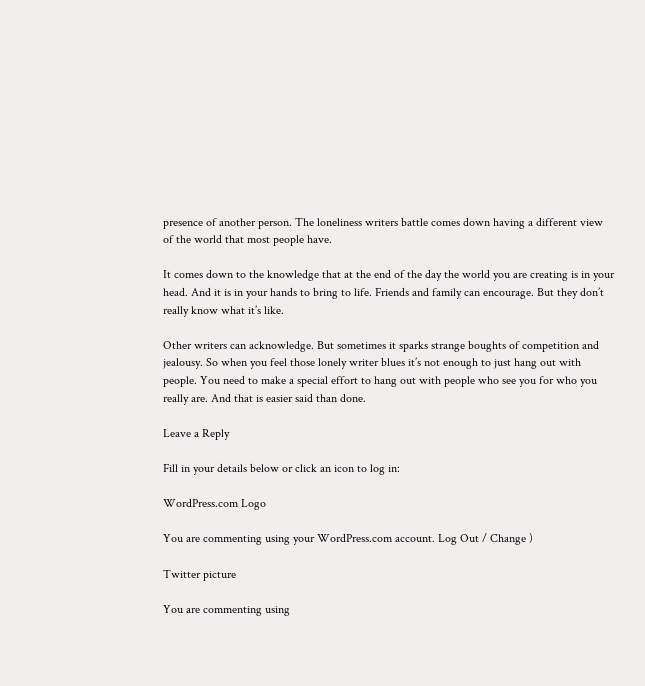presence of another person. The loneliness writers battle comes down having a different view of the world that most people have.

It comes down to the knowledge that at the end of the day the world you are creating is in your head. And it is in your hands to bring to life. Friends and family can encourage. But they don’t really know what it’s like.

Other writers can acknowledge. But sometimes it sparks strange boughts of competition and jealousy. So when you feel those lonely writer blues it’s not enough to just hang out with people. You need to make a special effort to hang out with people who see you for who you really are. And that is easier said than done.

Leave a Reply

Fill in your details below or click an icon to log in:

WordPress.com Logo

You are commenting using your WordPress.com account. Log Out / Change )

Twitter picture

You are commenting using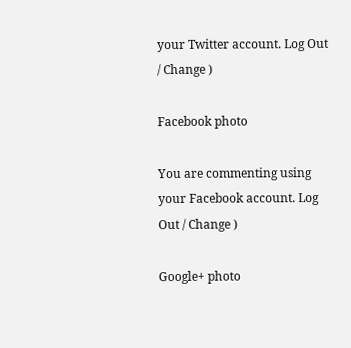your Twitter account. Log Out / Change )

Facebook photo

You are commenting using your Facebook account. Log Out / Change )

Google+ photo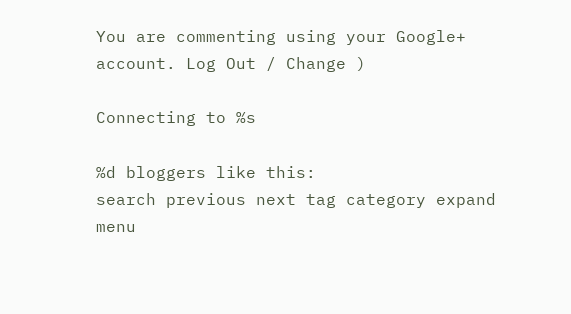You are commenting using your Google+ account. Log Out / Change )

Connecting to %s

%d bloggers like this:
search previous next tag category expand menu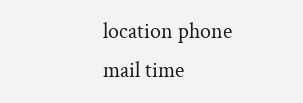location phone mail time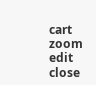cart zoom edit close